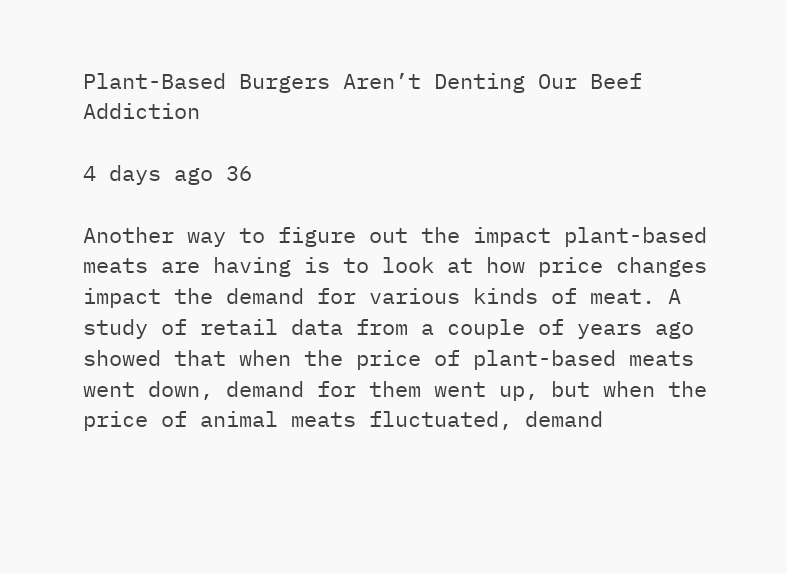Plant-Based Burgers Aren’t Denting Our Beef Addiction

4 days ago 36

Another way to figure out the impact plant-based meats are having is to look at how price changes impact the demand for various kinds of meat. A study of retail data from a couple of years ago showed that when the price of plant-based meats went down, demand for them went up, but when the price of animal meats fluctuated, demand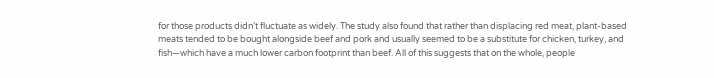for those products didn’t fluctuate as widely. The study also found that rather than displacing red meat, plant-based meats tended to be bought alongside beef and pork and usually seemed to be a substitute for chicken, turkey, and fish—which have a much lower carbon footprint than beef. All of this suggests that on the whole, people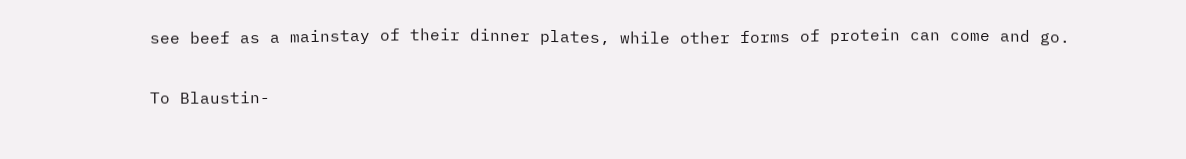see beef as a mainstay of their dinner plates, while other forms of protein can come and go.

To Blaustin-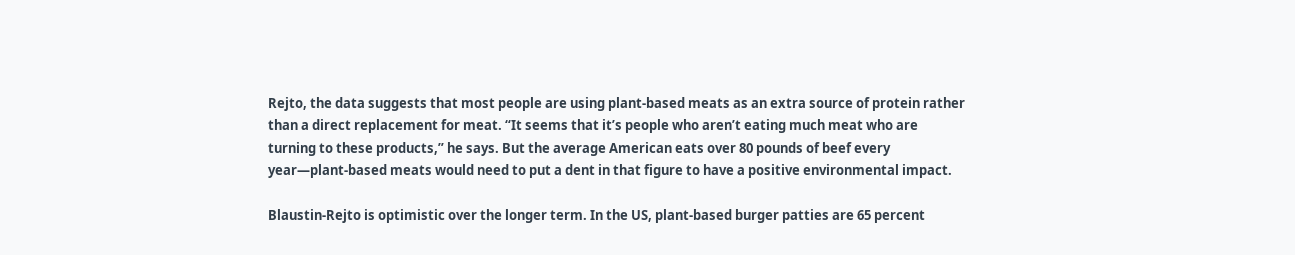Rejto, the data suggests that most people are using plant-based meats as an extra source of protein rather than a direct replacement for meat. “It seems that it’s people who aren’t eating much meat who are turning to these products,” he says. But the average American eats over 80 pounds of beef every year—plant-based meats would need to put a dent in that figure to have a positive environmental impact.

Blaustin-Rejto is optimistic over the longer term. In the US, plant-based burger patties are 65 percent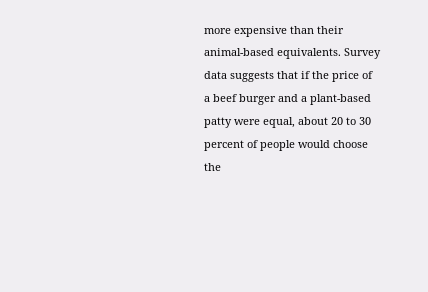more expensive than their animal-based equivalents. Survey data suggests that if the price of a beef burger and a plant-based patty were equal, about 20 to 30 percent of people would choose the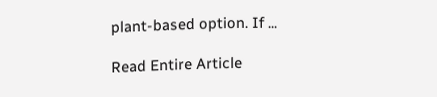plant-based option. If ...

Read Entire Article